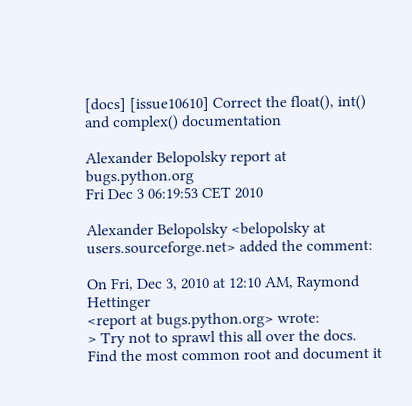[docs] [issue10610] Correct the float(), int() and complex() documentation

Alexander Belopolsky report at bugs.python.org
Fri Dec 3 06:19:53 CET 2010

Alexander Belopolsky <belopolsky at users.sourceforge.net> added the comment:

On Fri, Dec 3, 2010 at 12:10 AM, Raymond Hettinger
<report at bugs.python.org> wrote:
> Try not to sprawl this all over the docs.  Find the most common root and document it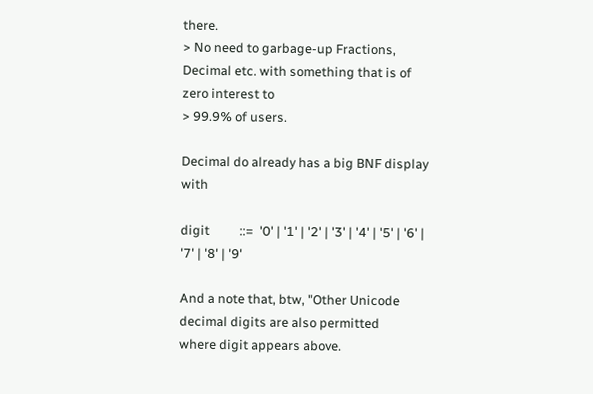there.
> No need to garbage-up Fractions, Decimal etc. with something that is of zero interest to
> 99.9% of users.

Decimal do already has a big BNF display with

digit          ::=  '0' | '1' | '2' | '3' | '4' | '5' | '6' | '7' | '8' | '9'

And a note that, btw, "Other Unicode decimal digits are also permitted
where digit appears above.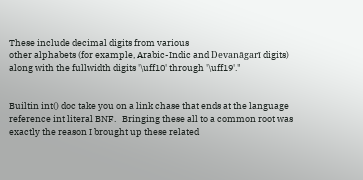These include decimal digits from various
other alphabets (for example, Arabic-Indic and Devanāgarī digits)
along with the fullwidth digits '\uff10' through '\uff19'."


Builtin int() doc take you on a link chase that ends at the language
reference int literal BNF.   Bringing these all to a common root was
exactly the reason I brought up these related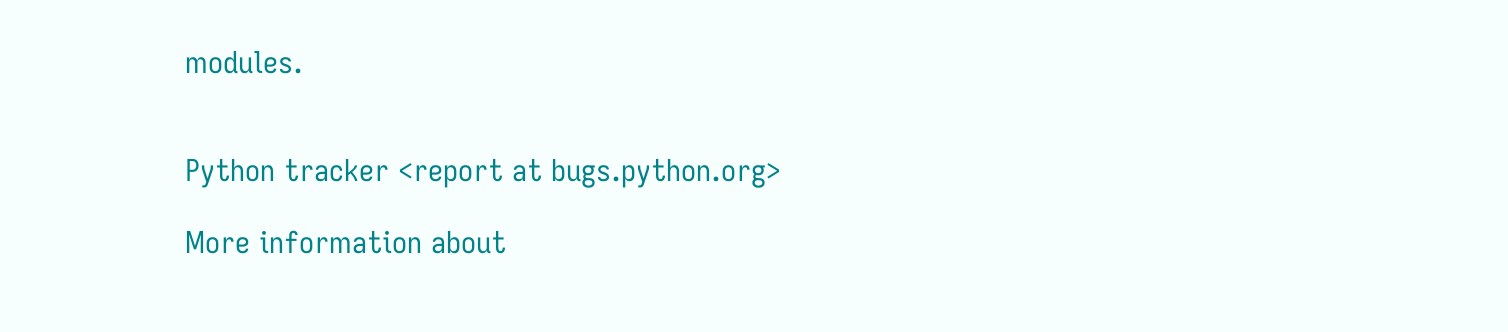modules.


Python tracker <report at bugs.python.org>

More information about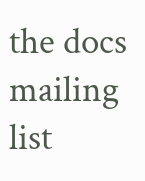the docs mailing list